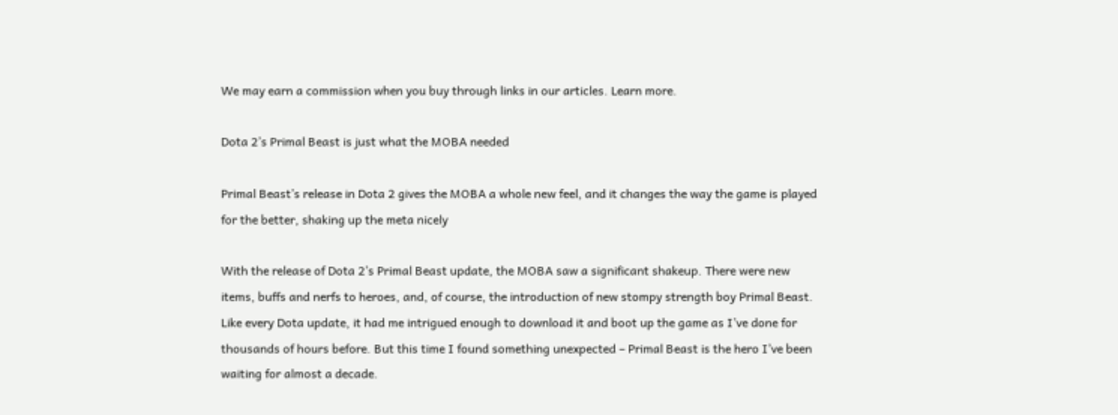We may earn a commission when you buy through links in our articles. Learn more.

Dota 2’s Primal Beast is just what the MOBA needed

Primal Beast’s release in Dota 2 gives the MOBA a whole new feel, and it changes the way the game is played for the better, shaking up the meta nicely

With the release of Dota 2’s Primal Beast update, the MOBA saw a significant shakeup. There were new items, buffs and nerfs to heroes, and, of course, the introduction of new stompy strength boy Primal Beast. Like every Dota update, it had me intrigued enough to download it and boot up the game as I’ve done for thousands of hours before. But this time I found something unexpected – Primal Beast is the hero I’ve been waiting for almost a decade.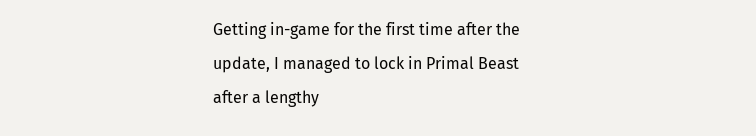Getting in-game for the first time after the update, I managed to lock in Primal Beast after a lengthy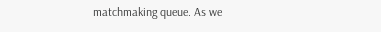matchmaking queue. As we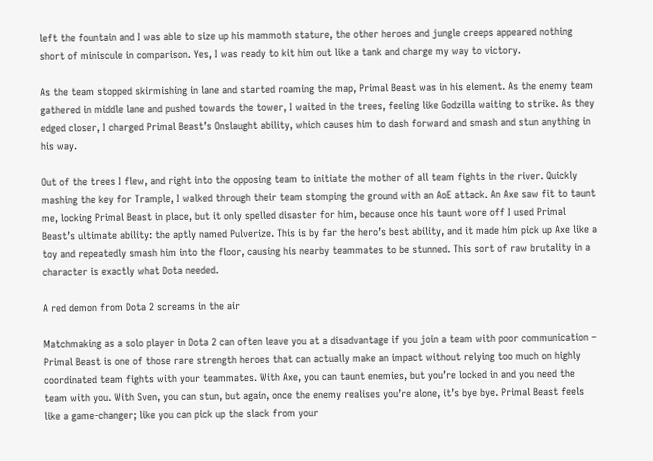left the fountain and I was able to size up his mammoth stature, the other heroes and jungle creeps appeared nothing short of miniscule in comparison. Yes, I was ready to kit him out like a tank and charge my way to victory.

As the team stopped skirmishing in lane and started roaming the map, Primal Beast was in his element. As the enemy team gathered in middle lane and pushed towards the tower, I waited in the trees, feeling like Godzilla waiting to strike. As they edged closer, I charged Primal Beast’s Onslaught ability, which causes him to dash forward and smash and stun anything in his way.

Out of the trees I flew, and right into the opposing team to initiate the mother of all team fights in the river. Quickly mashing the key for Trample, I walked through their team stomping the ground with an AoE attack. An Axe saw fit to taunt me, locking Primal Beast in place, but it only spelled disaster for him, because once his taunt wore off I used Primal Beast’s ultimate ability: the aptly named Pulverize. This is by far the hero’s best ability, and it made him pick up Axe like a toy and repeatedly smash him into the floor, causing his nearby teammates to be stunned. This sort of raw brutality in a character is exactly what Dota needed.

A red demon from Dota 2 screams in the air

Matchmaking as a solo player in Dota 2 can often leave you at a disadvantage if you join a team with poor communication – Primal Beast is one of those rare strength heroes that can actually make an impact without relying too much on highly coordinated team fights with your teammates. With Axe, you can taunt enemies, but you’re locked in and you need the team with you. With Sven, you can stun, but again, once the enemy realises you’re alone, it’s bye bye. Primal Beast feels like a game-changer; like you can pick up the slack from your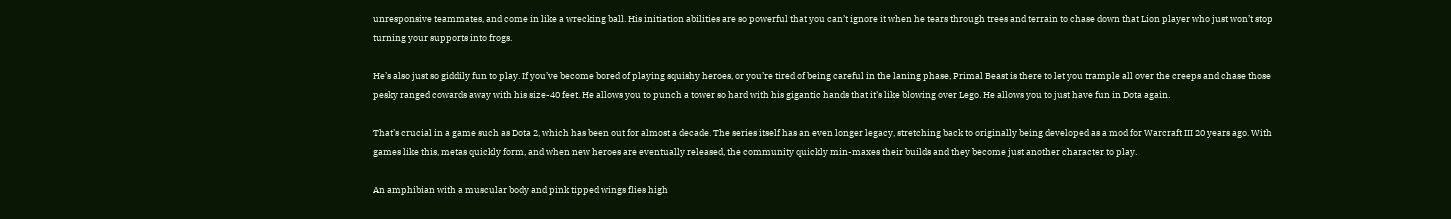unresponsive teammates, and come in like a wrecking ball. His initiation abilities are so powerful that you can’t ignore it when he tears through trees and terrain to chase down that Lion player who just won’t stop turning your supports into frogs.

He’s also just so giddily fun to play. If you’ve become bored of playing squishy heroes, or you’re tired of being careful in the laning phase, Primal Beast is there to let you trample all over the creeps and chase those pesky ranged cowards away with his size-40 feet. He allows you to punch a tower so hard with his gigantic hands that it’s like blowing over Lego. He allows you to just have fun in Dota again.

That’s crucial in a game such as Dota 2, which has been out for almost a decade. The series itself has an even longer legacy, stretching back to originally being developed as a mod for Warcraft III 20 years ago. With games like this, metas quickly form, and when new heroes are eventually released, the community quickly min-maxes their builds and they become just another character to play.

An amphibian with a muscular body and pink tipped wings flies high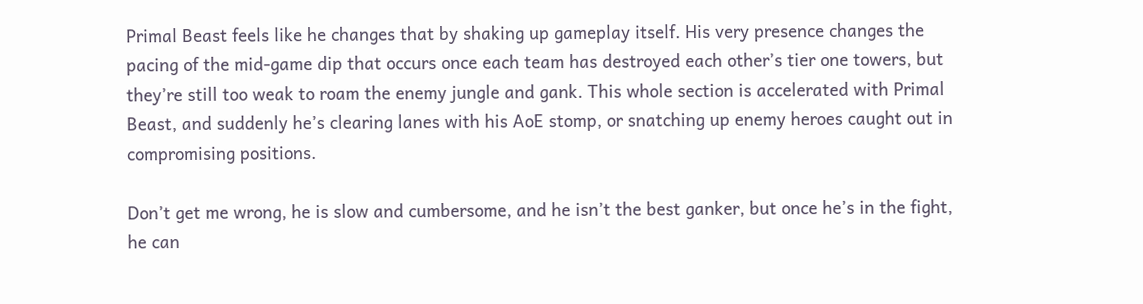Primal Beast feels like he changes that by shaking up gameplay itself. His very presence changes the pacing of the mid-game dip that occurs once each team has destroyed each other’s tier one towers, but they’re still too weak to roam the enemy jungle and gank. This whole section is accelerated with Primal Beast, and suddenly he’s clearing lanes with his AoE stomp, or snatching up enemy heroes caught out in compromising positions.

Don’t get me wrong, he is slow and cumbersome, and he isn’t the best ganker, but once he’s in the fight, he can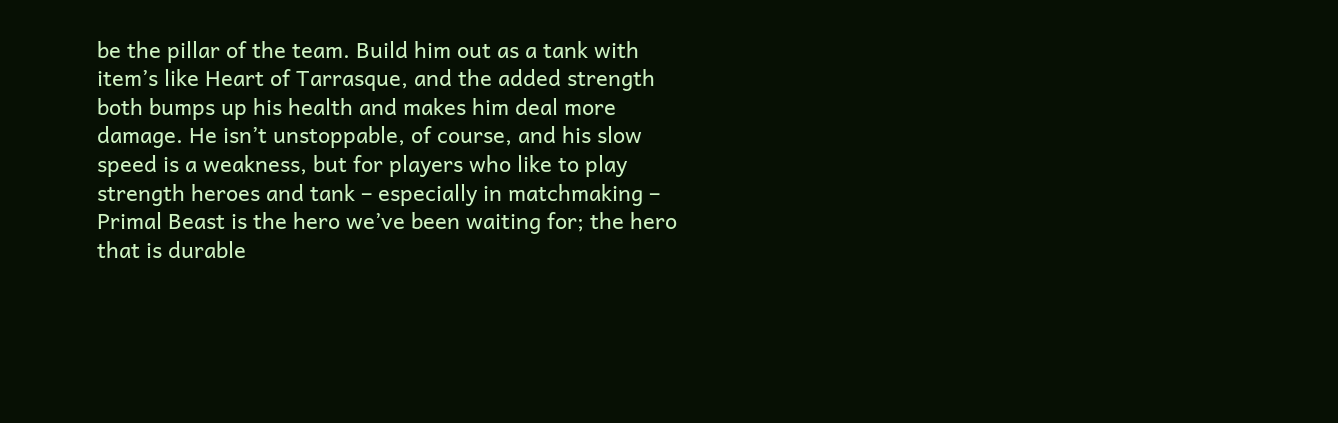be the pillar of the team. Build him out as a tank with item’s like Heart of Tarrasque, and the added strength both bumps up his health and makes him deal more damage. He isn’t unstoppable, of course, and his slow speed is a weakness, but for players who like to play strength heroes and tank – especially in matchmaking – Primal Beast is the hero we’ve been waiting for; the hero that is durable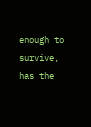enough to survive, has the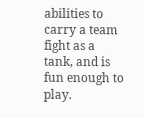abilities to carry a team fight as a tank, and is fun enough to play.